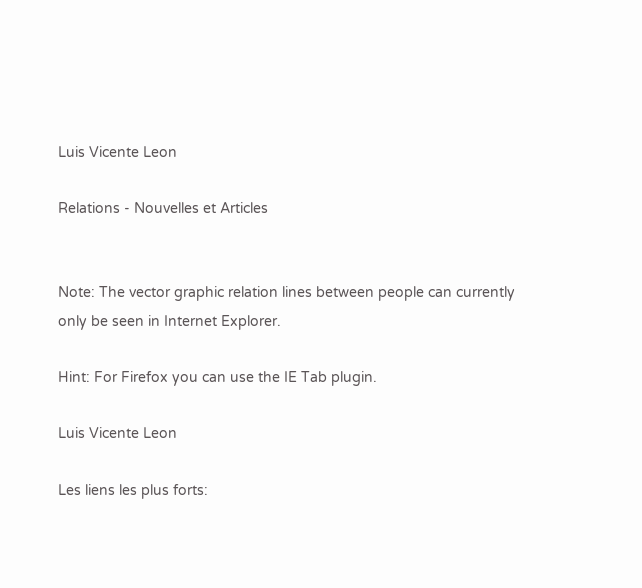Luis Vicente Leon

Relations - Nouvelles et Articles


Note: The vector graphic relation lines between people can currently only be seen in Internet Explorer.

Hint: For Firefox you can use the IE Tab plugin.

Luis Vicente Leon

Les liens les plus forts: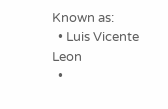Known as:
  • Luis Vicente Leon
  •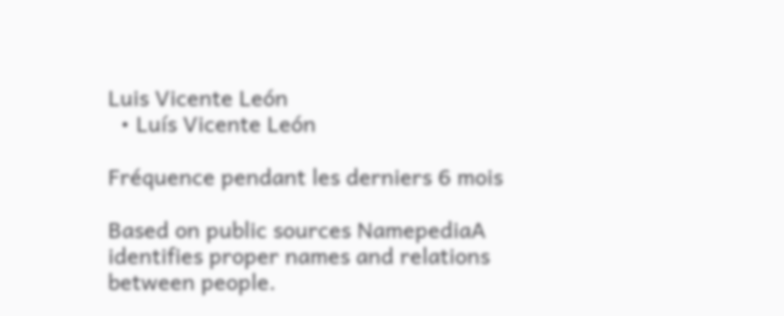Luis Vicente León
  • Luís Vicente León

Fréquence pendant les derniers 6 mois

Based on public sources NamepediaA identifies proper names and relations between people.